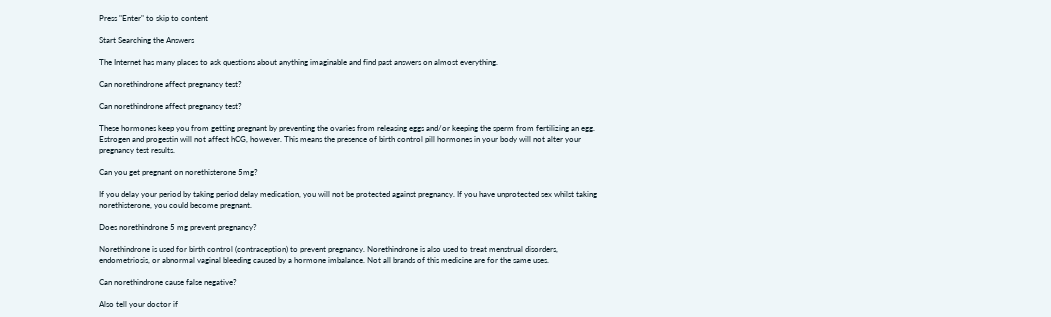Press "Enter" to skip to content

Start Searching the Answers

The Internet has many places to ask questions about anything imaginable and find past answers on almost everything.

Can norethindrone affect pregnancy test?

Can norethindrone affect pregnancy test?

These hormones keep you from getting pregnant by preventing the ovaries from releasing eggs and/or keeping the sperm from fertilizing an egg. Estrogen and progestin will not affect hCG, however. This means the presence of birth control pill hormones in your body will not alter your pregnancy test results.

Can you get pregnant on norethisterone 5mg?

If you delay your period by taking period delay medication, you will not be protected against pregnancy. If you have unprotected sex whilst taking norethisterone, you could become pregnant.

Does norethindrone 5 mg prevent pregnancy?

Norethindrone is used for birth control (contraception) to prevent pregnancy. Norethindrone is also used to treat menstrual disorders, endometriosis, or abnormal vaginal bleeding caused by a hormone imbalance. Not all brands of this medicine are for the same uses.

Can norethindrone cause false negative?

Also tell your doctor if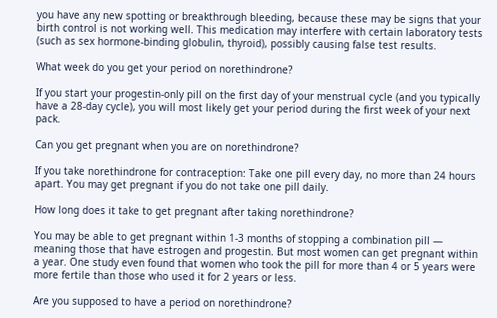you have any new spotting or breakthrough bleeding, because these may be signs that your birth control is not working well. This medication may interfere with certain laboratory tests (such as sex hormone-binding globulin, thyroid), possibly causing false test results.

What week do you get your period on norethindrone?

If you start your progestin-only pill on the first day of your menstrual cycle (and you typically have a 28-day cycle), you will most likely get your period during the first week of your next pack.

Can you get pregnant when you are on norethindrone?

If you take norethindrone for contraception: Take one pill every day, no more than 24 hours apart. You may get pregnant if you do not take one pill daily.

How long does it take to get pregnant after taking norethindrone?

You may be able to get pregnant within 1-3 months of stopping a combination pill — meaning those that have estrogen and progestin. But most women can get pregnant within a year. One study even found that women who took the pill for more than 4 or 5 years were more fertile than those who used it for 2 years or less.

Are you supposed to have a period on norethindrone?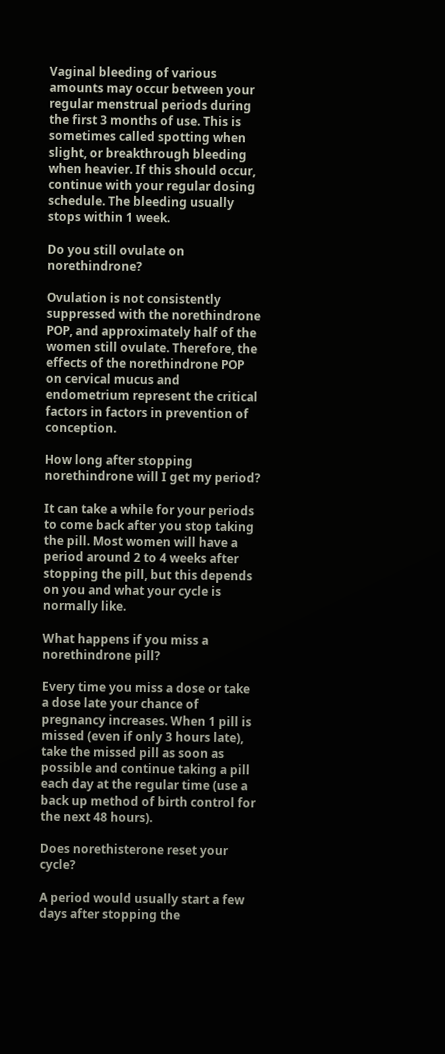Vaginal bleeding of various amounts may occur between your regular menstrual periods during the first 3 months of use. This is sometimes called spotting when slight, or breakthrough bleeding when heavier. If this should occur, continue with your regular dosing schedule. The bleeding usually stops within 1 week.

Do you still ovulate on norethindrone?

Ovulation is not consistently suppressed with the norethindrone POP, and approximately half of the women still ovulate. Therefore, the effects of the norethindrone POP on cervical mucus and endometrium represent the critical factors in factors in prevention of conception.

How long after stopping norethindrone will I get my period?

It can take a while for your periods to come back after you stop taking the pill. Most women will have a period around 2 to 4 weeks after stopping the pill, but this depends on you and what your cycle is normally like.

What happens if you miss a norethindrone pill?

Every time you miss a dose or take a dose late your chance of pregnancy increases. When 1 pill is missed (even if only 3 hours late), take the missed pill as soon as possible and continue taking a pill each day at the regular time (use a back up method of birth control for the next 48 hours).

Does norethisterone reset your cycle?

A period would usually start a few days after stopping the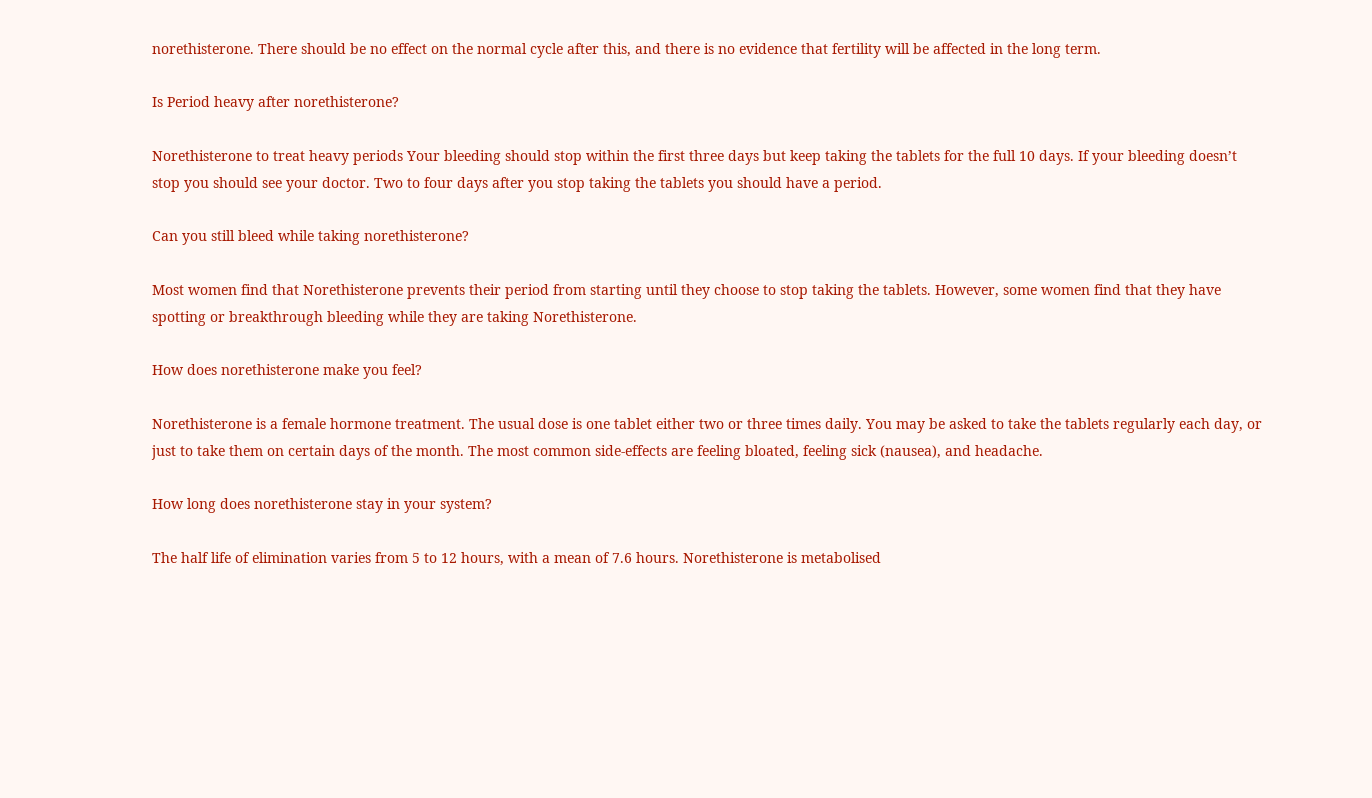norethisterone. There should be no effect on the normal cycle after this, and there is no evidence that fertility will be affected in the long term.

Is Period heavy after norethisterone?

Norethisterone to treat heavy periods Your bleeding should stop within the first three days but keep taking the tablets for the full 10 days. If your bleeding doesn’t stop you should see your doctor. Two to four days after you stop taking the tablets you should have a period.

Can you still bleed while taking norethisterone?

Most women find that Norethisterone prevents their period from starting until they choose to stop taking the tablets. However, some women find that they have spotting or breakthrough bleeding while they are taking Norethisterone.

How does norethisterone make you feel?

Norethisterone is a female hormone treatment. The usual dose is one tablet either two or three times daily. You may be asked to take the tablets regularly each day, or just to take them on certain days of the month. The most common side-effects are feeling bloated, feeling sick (nausea), and headache.

How long does norethisterone stay in your system?

The half life of elimination varies from 5 to 12 hours, with a mean of 7.6 hours. Norethisterone is metabolised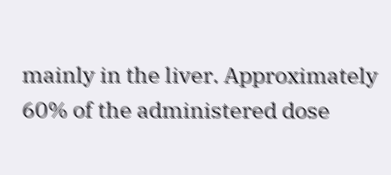mainly in the liver. Approximately 60% of the administered dose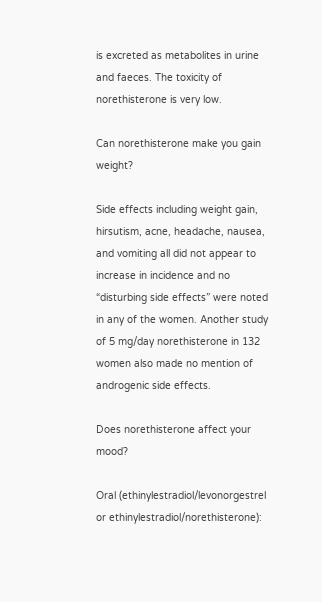is excreted as metabolites in urine and faeces. The toxicity of norethisterone is very low.

Can norethisterone make you gain weight?

Side effects including weight gain, hirsutism, acne, headache, nausea, and vomiting all did not appear to increase in incidence and no “disturbing side effects” were noted in any of the women. Another study of 5 mg/day norethisterone in 132 women also made no mention of androgenic side effects.

Does norethisterone affect your mood?

Oral (ethinylestradiol/levonorgestrel or ethinylestradiol/norethisterone):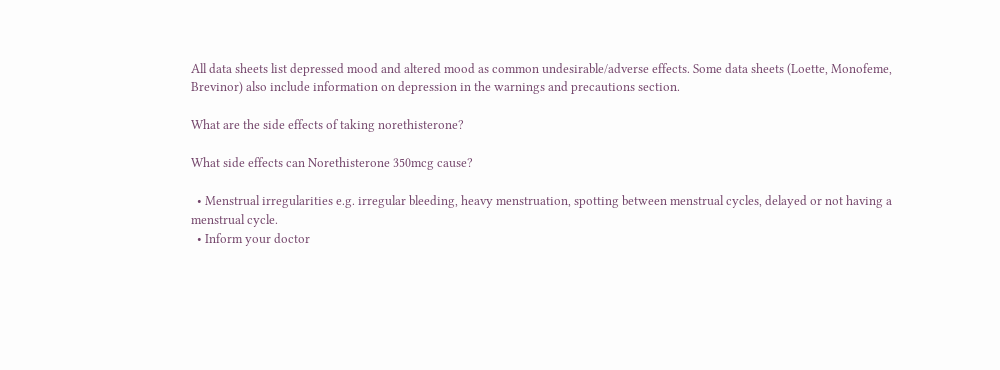All data sheets list depressed mood and altered mood as common undesirable/adverse effects. Some data sheets (Loette, Monofeme, Brevinor) also include information on depression in the warnings and precautions section.

What are the side effects of taking norethisterone?

What side effects can Norethisterone 350mcg cause?

  • Menstrual irregularities e.g. irregular bleeding, heavy menstruation, spotting between menstrual cycles, delayed or not having a menstrual cycle.
  • Inform your doctor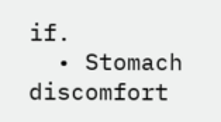if.
  • Stomach discomfort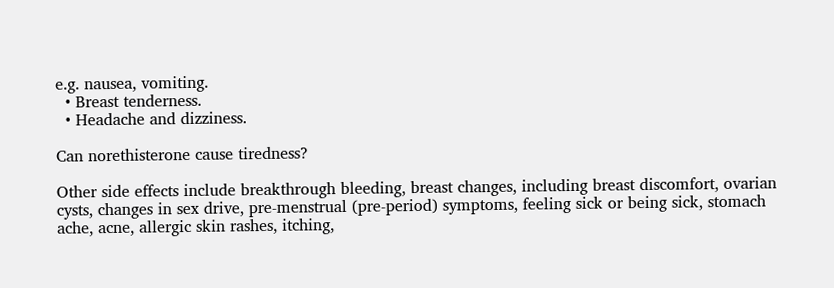e.g. nausea, vomiting.
  • Breast tenderness.
  • Headache and dizziness.

Can norethisterone cause tiredness?

Other side effects include breakthrough bleeding, breast changes, including breast discomfort, ovarian cysts, changes in sex drive, pre-menstrual (pre-period) symptoms, feeling sick or being sick, stomach ache, acne, allergic skin rashes, itching,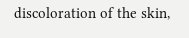discoloration of the skin,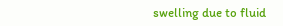swelling due to fluid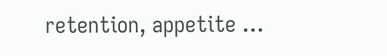retention, appetite …